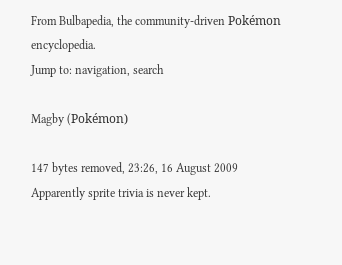From Bulbapedia, the community-driven Pokémon encyclopedia.
Jump to: navigation, search

Magby (Pokémon)

147 bytes removed, 23:26, 16 August 2009
Apparently sprite trivia is never kept.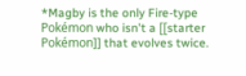*Magby is the only Fire-type Pokémon who isn't a [[starter Pokémon]] that evolves twice.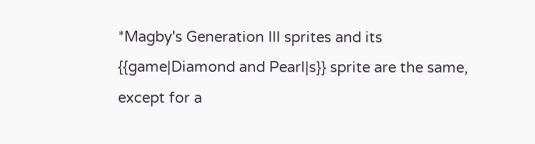*Magby's Generation III sprites and its {{game|Diamond and Pearl|s}} sprite are the same, except for a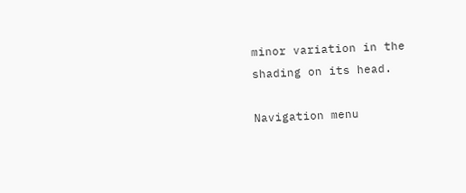minor variation in the shading on its head.

Navigation menu